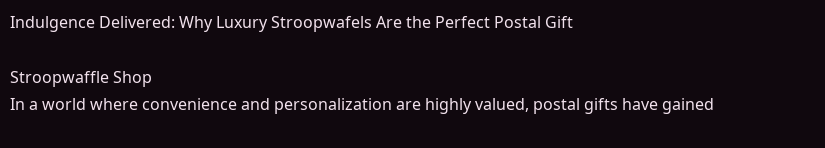Indulgence Delivered: Why Luxury Stroopwafels Are the Perfect Postal Gift

Stroopwaffle Shop
In a world where convenience and personalization are highly valued, postal gifts have gained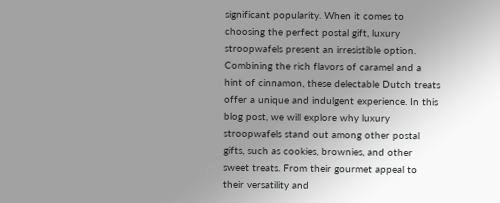significant popularity. When it comes to choosing the perfect postal gift, luxury stroopwafels present an irresistible option. Combining the rich flavors of caramel and a hint of cinnamon, these delectable Dutch treats offer a unique and indulgent experience. In this blog post, we will explore why luxury stroopwafels stand out among other postal gifts, such as cookies, brownies, and other sweet treats. From their gourmet appeal to their versatility and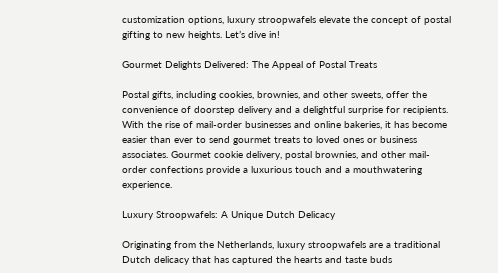customization options, luxury stroopwafels elevate the concept of postal gifting to new heights. Let’s dive in!

Gourmet Delights Delivered: The Appeal of Postal Treats

Postal gifts, including cookies, brownies, and other sweets, offer the convenience of doorstep delivery and a delightful surprise for recipients. With the rise of mail-order businesses and online bakeries, it has become easier than ever to send gourmet treats to loved ones or business associates. Gourmet cookie delivery, postal brownies, and other mail-order confections provide a luxurious touch and a mouthwatering experience.

Luxury Stroopwafels: A Unique Dutch Delicacy

Originating from the Netherlands, luxury stroopwafels are a traditional Dutch delicacy that has captured the hearts and taste buds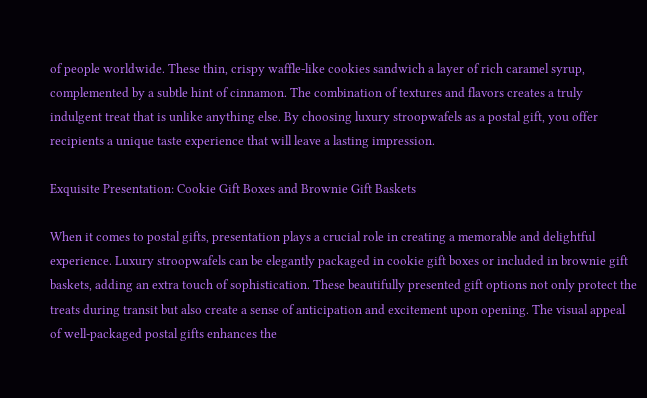of people worldwide. These thin, crispy waffle-like cookies sandwich a layer of rich caramel syrup, complemented by a subtle hint of cinnamon. The combination of textures and flavors creates a truly indulgent treat that is unlike anything else. By choosing luxury stroopwafels as a postal gift, you offer recipients a unique taste experience that will leave a lasting impression.

Exquisite Presentation: Cookie Gift Boxes and Brownie Gift Baskets

When it comes to postal gifts, presentation plays a crucial role in creating a memorable and delightful experience. Luxury stroopwafels can be elegantly packaged in cookie gift boxes or included in brownie gift baskets, adding an extra touch of sophistication. These beautifully presented gift options not only protect the treats during transit but also create a sense of anticipation and excitement upon opening. The visual appeal of well-packaged postal gifts enhances the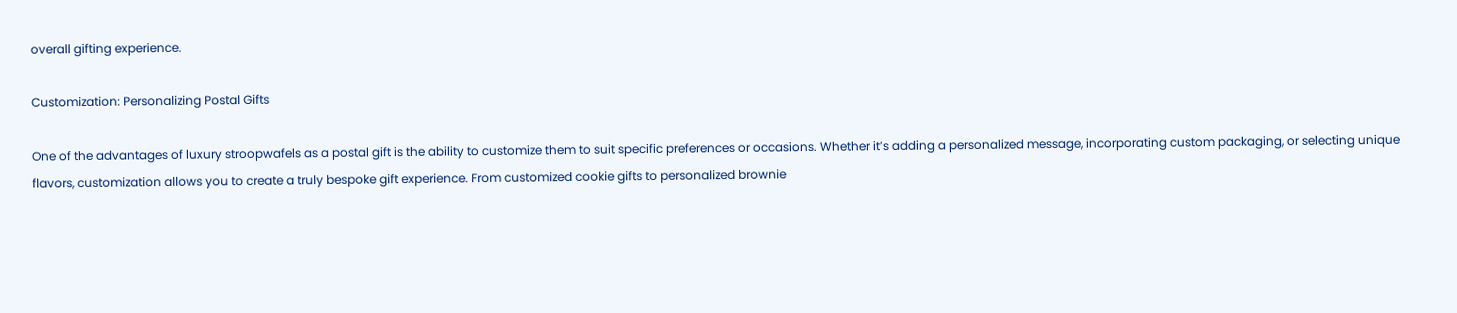overall gifting experience.

Customization: Personalizing Postal Gifts

One of the advantages of luxury stroopwafels as a postal gift is the ability to customize them to suit specific preferences or occasions. Whether it’s adding a personalized message, incorporating custom packaging, or selecting unique flavors, customization allows you to create a truly bespoke gift experience. From customized cookie gifts to personalized brownie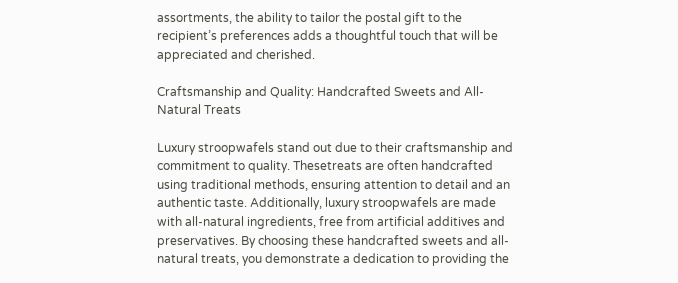assortments, the ability to tailor the postal gift to the recipient’s preferences adds a thoughtful touch that will be appreciated and cherished.

Craftsmanship and Quality: Handcrafted Sweets and All-Natural Treats

Luxury stroopwafels stand out due to their craftsmanship and commitment to quality. Thesetreats are often handcrafted using traditional methods, ensuring attention to detail and an authentic taste. Additionally, luxury stroopwafels are made with all-natural ingredients, free from artificial additives and preservatives. By choosing these handcrafted sweets and all-natural treats, you demonstrate a dedication to providing the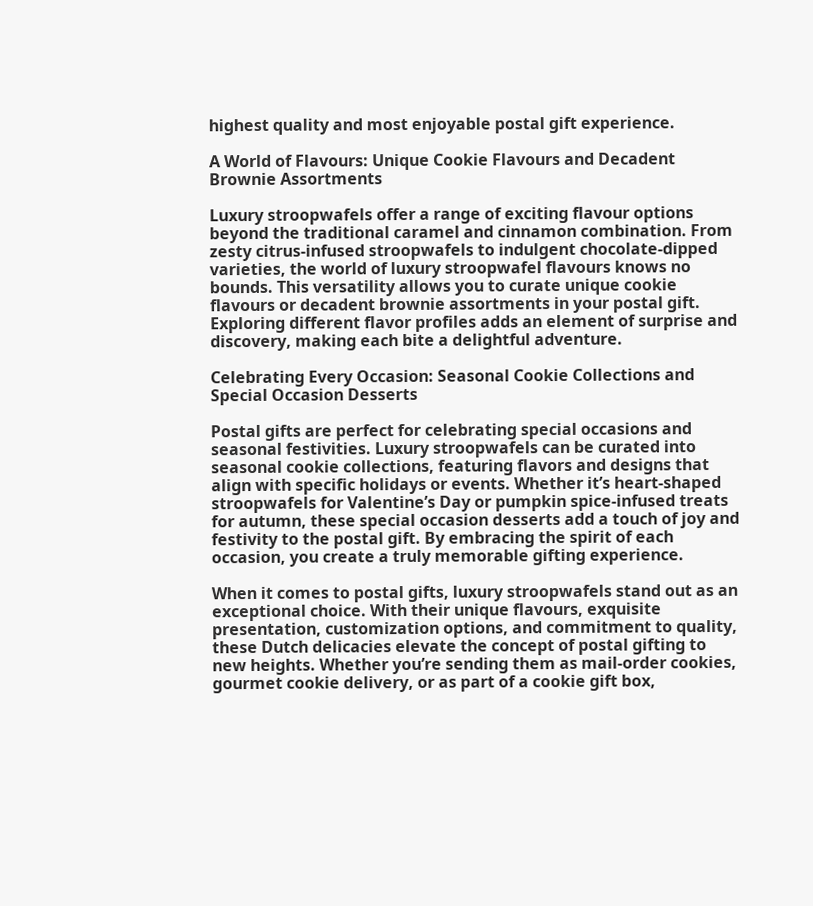highest quality and most enjoyable postal gift experience.

A World of Flavours: Unique Cookie Flavours and Decadent Brownie Assortments

Luxury stroopwafels offer a range of exciting flavour options beyond the traditional caramel and cinnamon combination. From zesty citrus-infused stroopwafels to indulgent chocolate-dipped varieties, the world of luxury stroopwafel flavours knows no bounds. This versatility allows you to curate unique cookie flavours or decadent brownie assortments in your postal gift. Exploring different flavor profiles adds an element of surprise and discovery, making each bite a delightful adventure.

Celebrating Every Occasion: Seasonal Cookie Collections and Special Occasion Desserts

Postal gifts are perfect for celebrating special occasions and seasonal festivities. Luxury stroopwafels can be curated into seasonal cookie collections, featuring flavors and designs that align with specific holidays or events. Whether it’s heart-shaped stroopwafels for Valentine’s Day or pumpkin spice-infused treats for autumn, these special occasion desserts add a touch of joy and festivity to the postal gift. By embracing the spirit of each occasion, you create a truly memorable gifting experience.

When it comes to postal gifts, luxury stroopwafels stand out as an exceptional choice. With their unique flavours, exquisite presentation, customization options, and commitment to quality, these Dutch delicacies elevate the concept of postal gifting to new heights. Whether you’re sending them as mail-order cookies, gourmet cookie delivery, or as part of a cookie gift box,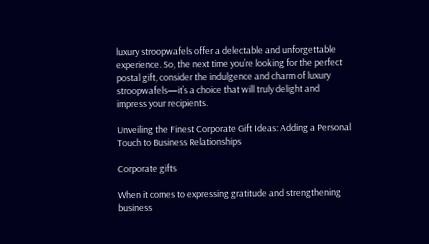luxury stroopwafels offer a delectable and unforgettable experience. So, the next time you’re looking for the perfect postal gift, consider the indulgence and charm of luxury stroopwafels—it’s a choice that will truly delight and impress your recipients.

Unveiling the Finest Corporate Gift Ideas: Adding a Personal Touch to Business Relationships

Corporate gifts

When it comes to expressing gratitude and strengthening business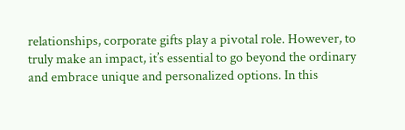relationships, corporate gifts play a pivotal role. However, to truly make an impact, it’s essential to go beyond the ordinary and embrace unique and personalized options. In this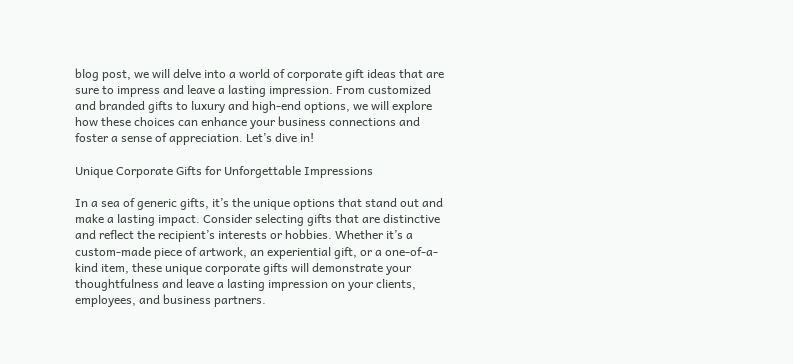blog post, we will delve into a world of corporate gift ideas that are sure to impress and leave a lasting impression. From customized and branded gifts to luxury and high-end options, we will explore how these choices can enhance your business connections and foster a sense of appreciation. Let’s dive in!

Unique Corporate Gifts for Unforgettable Impressions

In a sea of generic gifts, it’s the unique options that stand out and make a lasting impact. Consider selecting gifts that are distinctive and reflect the recipient’s interests or hobbies. Whether it’s a custom-made piece of artwork, an experiential gift, or a one-of-a-kind item, these unique corporate gifts will demonstrate your thoughtfulness and leave a lasting impression on your clients, employees, and business partners.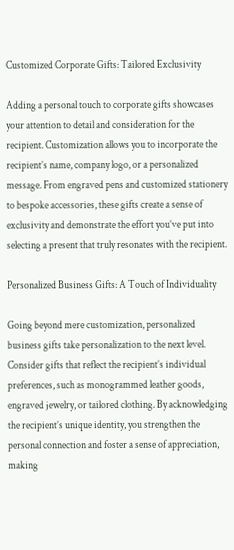Customized Corporate Gifts: Tailored Exclusivity

Adding a personal touch to corporate gifts showcases your attention to detail and consideration for the recipient. Customization allows you to incorporate the recipient’s name, company logo, or a personalized message. From engraved pens and customized stationery to bespoke accessories, these gifts create a sense of exclusivity and demonstrate the effort you’ve put into selecting a present that truly resonates with the recipient.

Personalized Business Gifts: A Touch of Individuality

Going beyond mere customization, personalized business gifts take personalization to the next level. Consider gifts that reflect the recipient’s individual preferences, such as monogrammed leather goods, engraved jewelry, or tailored clothing. By acknowledging the recipient’s unique identity, you strengthen the personal connection and foster a sense of appreciation, making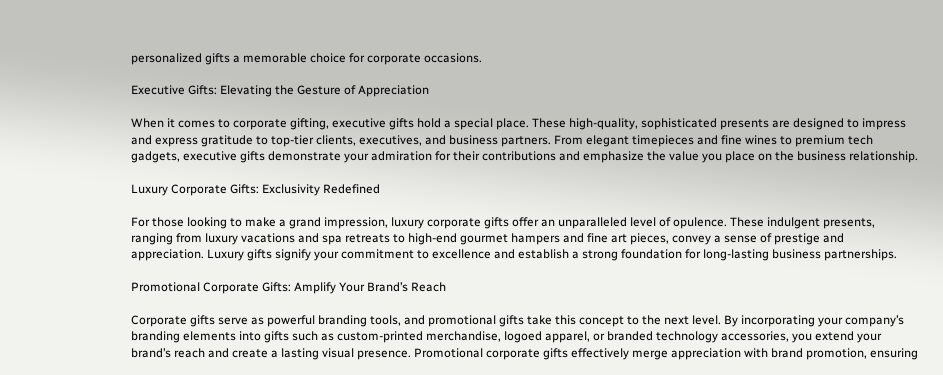personalized gifts a memorable choice for corporate occasions.

Executive Gifts: Elevating the Gesture of Appreciation

When it comes to corporate gifting, executive gifts hold a special place. These high-quality, sophisticated presents are designed to impress and express gratitude to top-tier clients, executives, and business partners. From elegant timepieces and fine wines to premium tech gadgets, executive gifts demonstrate your admiration for their contributions and emphasize the value you place on the business relationship.

Luxury Corporate Gifts: Exclusivity Redefined

For those looking to make a grand impression, luxury corporate gifts offer an unparalleled level of opulence. These indulgent presents, ranging from luxury vacations and spa retreats to high-end gourmet hampers and fine art pieces, convey a sense of prestige and appreciation. Luxury gifts signify your commitment to excellence and establish a strong foundation for long-lasting business partnerships.

Promotional Corporate Gifts: Amplify Your Brand’s Reach

Corporate gifts serve as powerful branding tools, and promotional gifts take this concept to the next level. By incorporating your company’s branding elements into gifts such as custom-printed merchandise, logoed apparel, or branded technology accessories, you extend your brand’s reach and create a lasting visual presence. Promotional corporate gifts effectively merge appreciation with brand promotion, ensuring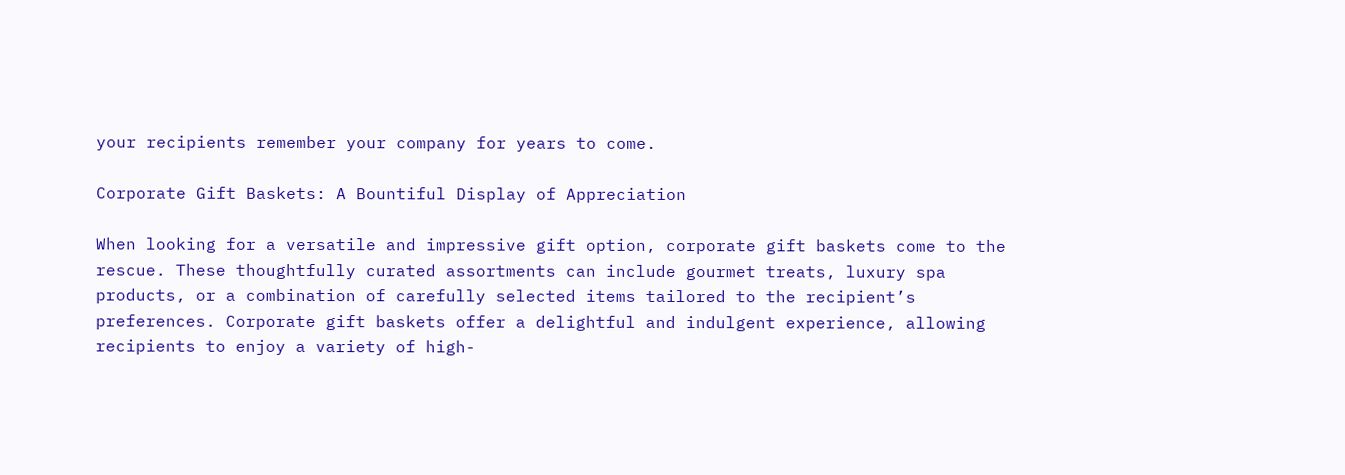your recipients remember your company for years to come.

Corporate Gift Baskets: A Bountiful Display of Appreciation

When looking for a versatile and impressive gift option, corporate gift baskets come to the rescue. These thoughtfully curated assortments can include gourmet treats, luxury spa products, or a combination of carefully selected items tailored to the recipient’s preferences. Corporate gift baskets offer a delightful and indulgent experience, allowing recipients to enjoy a variety of high-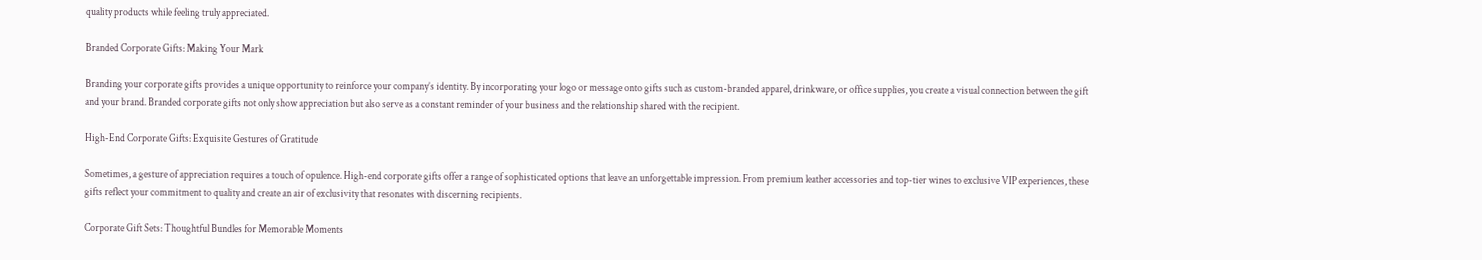quality products while feeling truly appreciated.

Branded Corporate Gifts: Making Your Mark

Branding your corporate gifts provides a unique opportunity to reinforce your company’s identity. By incorporating your logo or message onto gifts such as custom-branded apparel, drinkware, or office supplies, you create a visual connection between the gift and your brand. Branded corporate gifts not only show appreciation but also serve as a constant reminder of your business and the relationship shared with the recipient.

High-End Corporate Gifts: Exquisite Gestures of Gratitude

Sometimes, a gesture of appreciation requires a touch of opulence. High-end corporate gifts offer a range of sophisticated options that leave an unforgettable impression. From premium leather accessories and top-tier wines to exclusive VIP experiences, these gifts reflect your commitment to quality and create an air of exclusivity that resonates with discerning recipients.

Corporate Gift Sets: Thoughtful Bundles for Memorable Moments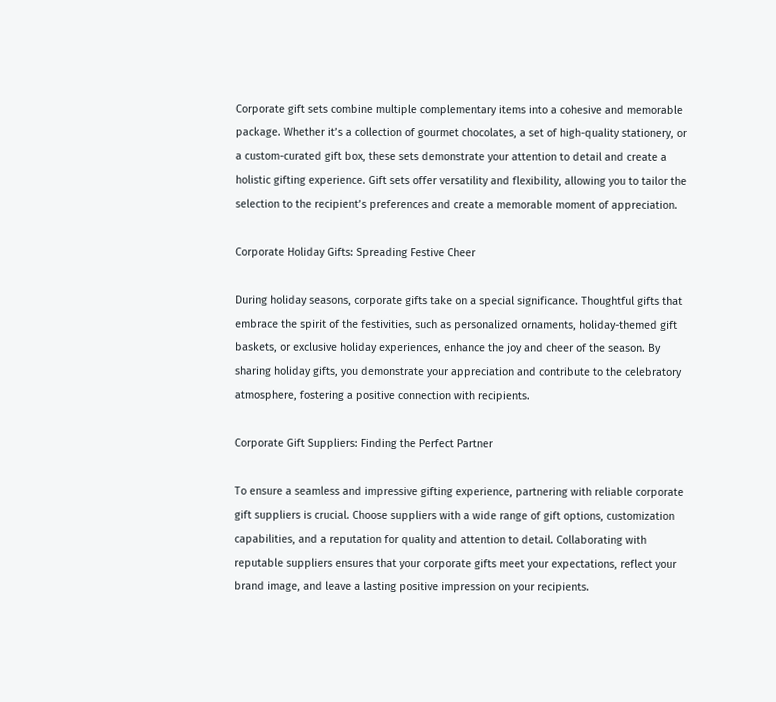Corporate gift sets combine multiple complementary items into a cohesive and memorable package. Whether it’s a collection of gourmet chocolates, a set of high-quality stationery, or a custom-curated gift box, these sets demonstrate your attention to detail and create a holistic gifting experience. Gift sets offer versatility and flexibility, allowing you to tailor the selection to the recipient’s preferences and create a memorable moment of appreciation.

Corporate Holiday Gifts: Spreading Festive Cheer

During holiday seasons, corporate gifts take on a special significance. Thoughtful gifts that embrace the spirit of the festivities, such as personalized ornaments, holiday-themed gift baskets, or exclusive holiday experiences, enhance the joy and cheer of the season. By sharing holiday gifts, you demonstrate your appreciation and contribute to the celebratory atmosphere, fostering a positive connection with recipients.

Corporate Gift Suppliers: Finding the Perfect Partner

To ensure a seamless and impressive gifting experience, partnering with reliable corporate gift suppliers is crucial. Choose suppliers with a wide range of gift options, customization capabilities, and a reputation for quality and attention to detail. Collaborating with reputable suppliers ensures that your corporate gifts meet your expectations, reflect your brand image, and leave a lasting positive impression on your recipients.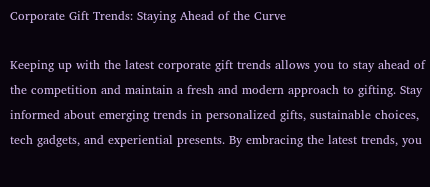Corporate Gift Trends: Staying Ahead of the Curve

Keeping up with the latest corporate gift trends allows you to stay ahead of the competition and maintain a fresh and modern approach to gifting. Stay informed about emerging trends in personalized gifts, sustainable choices, tech gadgets, and experiential presents. By embracing the latest trends, you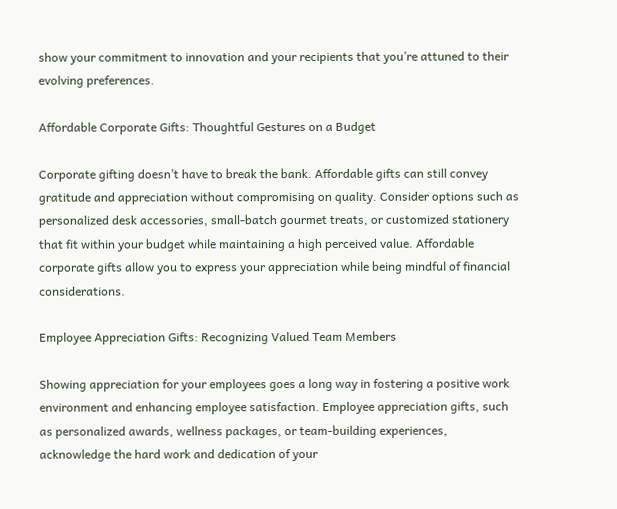show your commitment to innovation and your recipients that you’re attuned to their evolving preferences.

Affordable Corporate Gifts: Thoughtful Gestures on a Budget

Corporate gifting doesn’t have to break the bank. Affordable gifts can still convey gratitude and appreciation without compromising on quality. Consider options such as personalized desk accessories, small-batch gourmet treats, or customized stationery that fit within your budget while maintaining a high perceived value. Affordable corporate gifts allow you to express your appreciation while being mindful of financial considerations.

Employee Appreciation Gifts: Recognizing Valued Team Members

Showing appreciation for your employees goes a long way in fostering a positive work environment and enhancing employee satisfaction. Employee appreciation gifts, such as personalized awards, wellness packages, or team-building experiences, acknowledge the hard work and dedication of your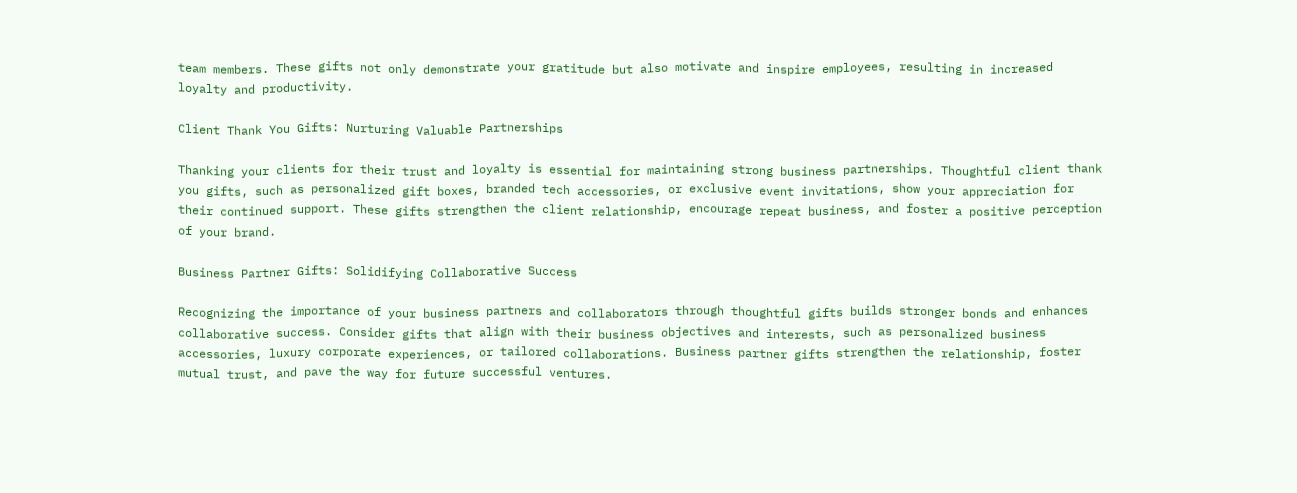team members. These gifts not only demonstrate your gratitude but also motivate and inspire employees, resulting in increased loyalty and productivity.

Client Thank You Gifts: Nurturing Valuable Partnerships

Thanking your clients for their trust and loyalty is essential for maintaining strong business partnerships. Thoughtful client thank you gifts, such as personalized gift boxes, branded tech accessories, or exclusive event invitations, show your appreciation for their continued support. These gifts strengthen the client relationship, encourage repeat business, and foster a positive perception of your brand.

Business Partner Gifts: Solidifying Collaborative Success

Recognizing the importance of your business partners and collaborators through thoughtful gifts builds stronger bonds and enhances collaborative success. Consider gifts that align with their business objectives and interests, such as personalized business accessories, luxury corporate experiences, or tailored collaborations. Business partner gifts strengthen the relationship, foster mutual trust, and pave the way for future successful ventures.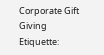Corporate Gift Giving Etiquette: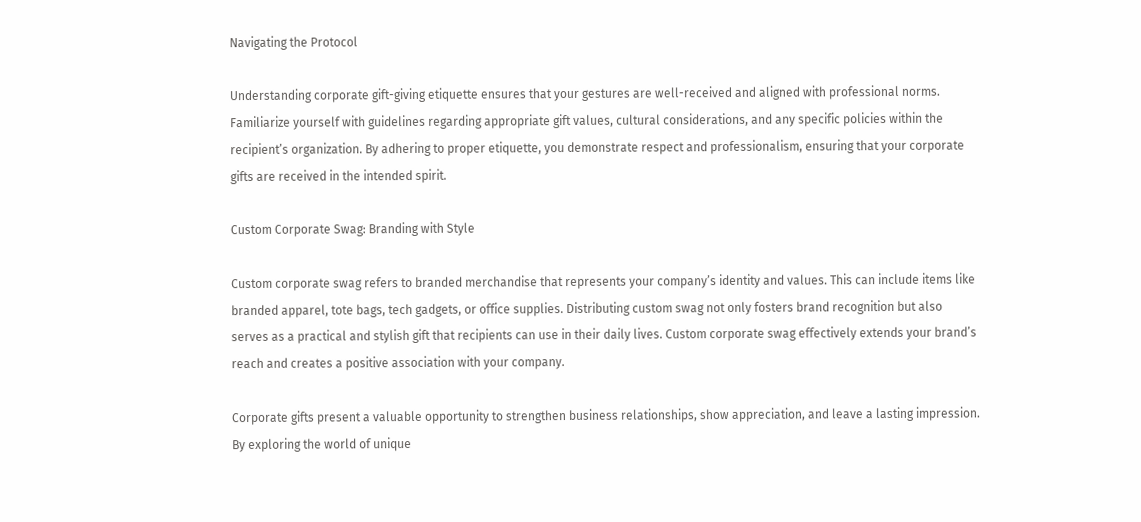Navigating the Protocol

Understanding corporate gift-giving etiquette ensures that your gestures are well-received and aligned with professional norms. Familiarize yourself with guidelines regarding appropriate gift values, cultural considerations, and any specific policies within the recipient’s organization. By adhering to proper etiquette, you demonstrate respect and professionalism, ensuring that your corporate gifts are received in the intended spirit.

Custom Corporate Swag: Branding with Style

Custom corporate swag refers to branded merchandise that represents your company’s identity and values. This can include items like branded apparel, tote bags, tech gadgets, or office supplies. Distributing custom swag not only fosters brand recognition but also serves as a practical and stylish gift that recipients can use in their daily lives. Custom corporate swag effectively extends your brand’s reach and creates a positive association with your company.

Corporate gifts present a valuable opportunity to strengthen business relationships, show appreciation, and leave a lasting impression. By exploring the world of unique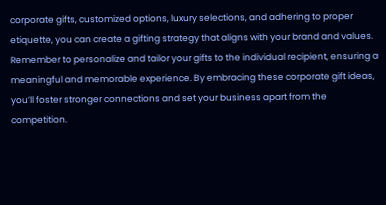corporate gifts, customized options, luxury selections, and adhering to proper etiquette, you can create a gifting strategy that aligns with your brand and values. Remember to personalize and tailor your gifts to the individual recipient, ensuring a meaningful and memorable experience. By embracing these corporate gift ideas, you’ll foster stronger connections and set your business apart from the competition.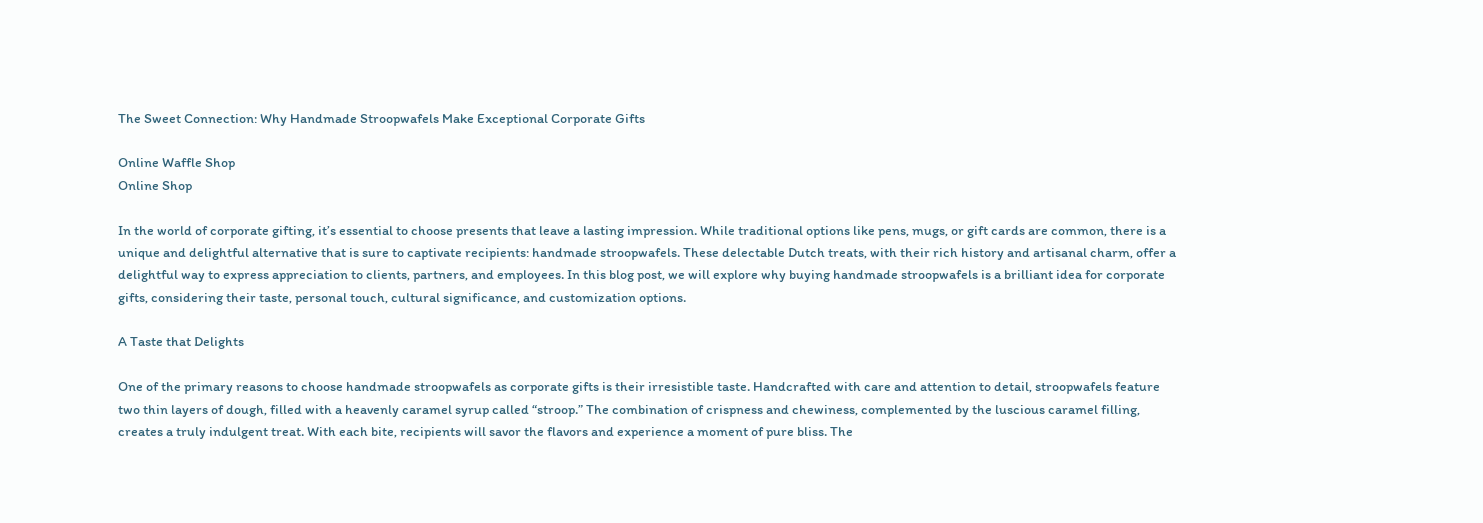The Sweet Connection: Why Handmade Stroopwafels Make Exceptional Corporate Gifts

Online Waffle Shop
Online Shop

In the world of corporate gifting, it’s essential to choose presents that leave a lasting impression. While traditional options like pens, mugs, or gift cards are common, there is a unique and delightful alternative that is sure to captivate recipients: handmade stroopwafels. These delectable Dutch treats, with their rich history and artisanal charm, offer a delightful way to express appreciation to clients, partners, and employees. In this blog post, we will explore why buying handmade stroopwafels is a brilliant idea for corporate gifts, considering their taste, personal touch, cultural significance, and customization options.

A Taste that Delights

One of the primary reasons to choose handmade stroopwafels as corporate gifts is their irresistible taste. Handcrafted with care and attention to detail, stroopwafels feature two thin layers of dough, filled with a heavenly caramel syrup called “stroop.” The combination of crispness and chewiness, complemented by the luscious caramel filling, creates a truly indulgent treat. With each bite, recipients will savor the flavors and experience a moment of pure bliss. The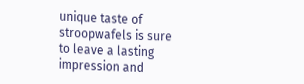unique taste of stroopwafels is sure to leave a lasting impression and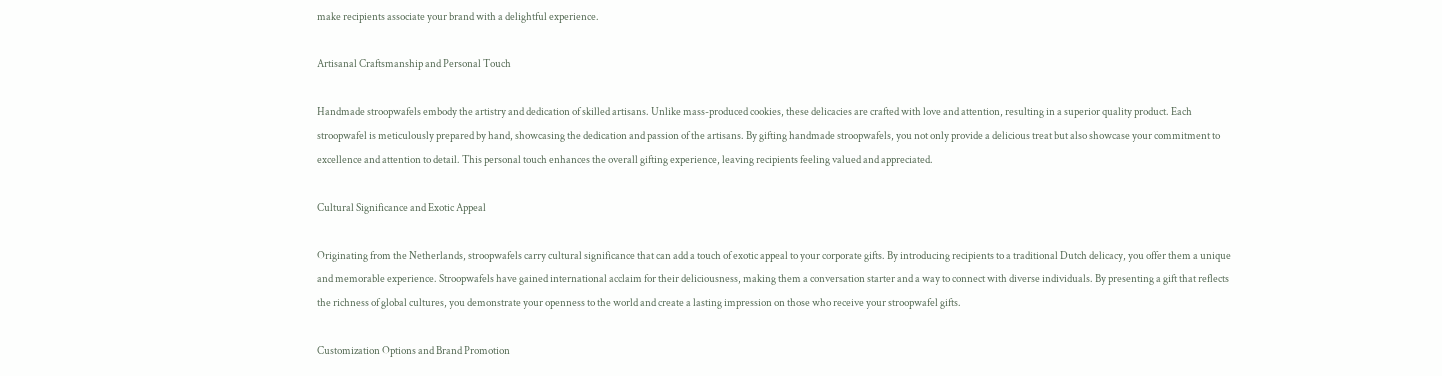make recipients associate your brand with a delightful experience.

Artisanal Craftsmanship and Personal Touch

Handmade stroopwafels embody the artistry and dedication of skilled artisans. Unlike mass-produced cookies, these delicacies are crafted with love and attention, resulting in a superior quality product. Each stroopwafel is meticulously prepared by hand, showcasing the dedication and passion of the artisans. By gifting handmade stroopwafels, you not only provide a delicious treat but also showcase your commitment to excellence and attention to detail. This personal touch enhances the overall gifting experience, leaving recipients feeling valued and appreciated.

Cultural Significance and Exotic Appeal

Originating from the Netherlands, stroopwafels carry cultural significance that can add a touch of exotic appeal to your corporate gifts. By introducing recipients to a traditional Dutch delicacy, you offer them a unique and memorable experience. Stroopwafels have gained international acclaim for their deliciousness, making them a conversation starter and a way to connect with diverse individuals. By presenting a gift that reflects the richness of global cultures, you demonstrate your openness to the world and create a lasting impression on those who receive your stroopwafel gifts.

Customization Options and Brand Promotion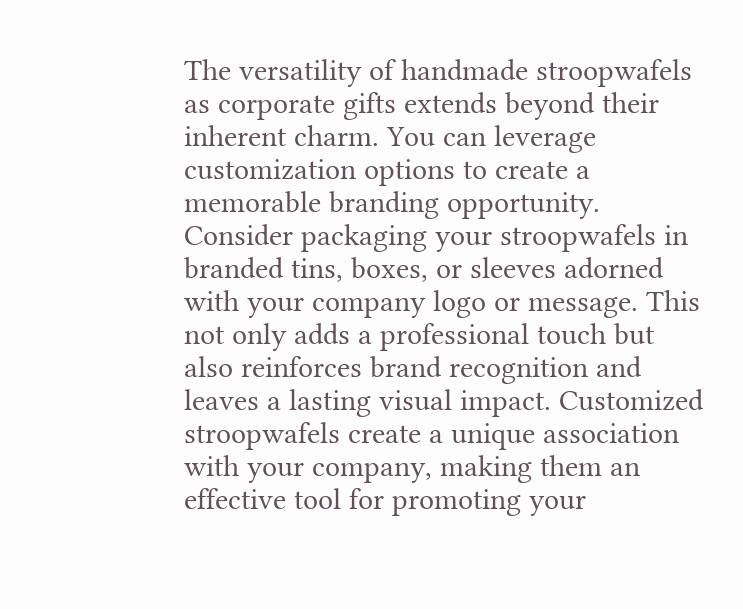The versatility of handmade stroopwafels as corporate gifts extends beyond their inherent charm. You can leverage customization options to create a memorable branding opportunity. Consider packaging your stroopwafels in branded tins, boxes, or sleeves adorned with your company logo or message. This not only adds a professional touch but also reinforces brand recognition and leaves a lasting visual impact. Customized stroopwafels create a unique association with your company, making them an effective tool for promoting your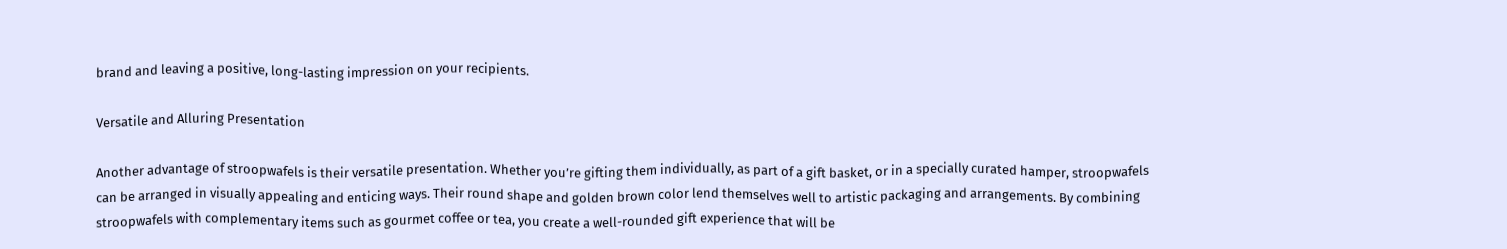brand and leaving a positive, long-lasting impression on your recipients.

Versatile and Alluring Presentation

Another advantage of stroopwafels is their versatile presentation. Whether you’re gifting them individually, as part of a gift basket, or in a specially curated hamper, stroopwafels can be arranged in visually appealing and enticing ways. Their round shape and golden brown color lend themselves well to artistic packaging and arrangements. By combining stroopwafels with complementary items such as gourmet coffee or tea, you create a well-rounded gift experience that will be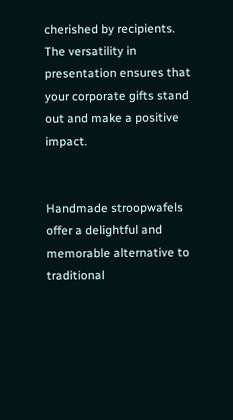cherished by recipients. The versatility in presentation ensures that your corporate gifts stand out and make a positive impact.


Handmade stroopwafels offer a delightful and memorable alternative to traditional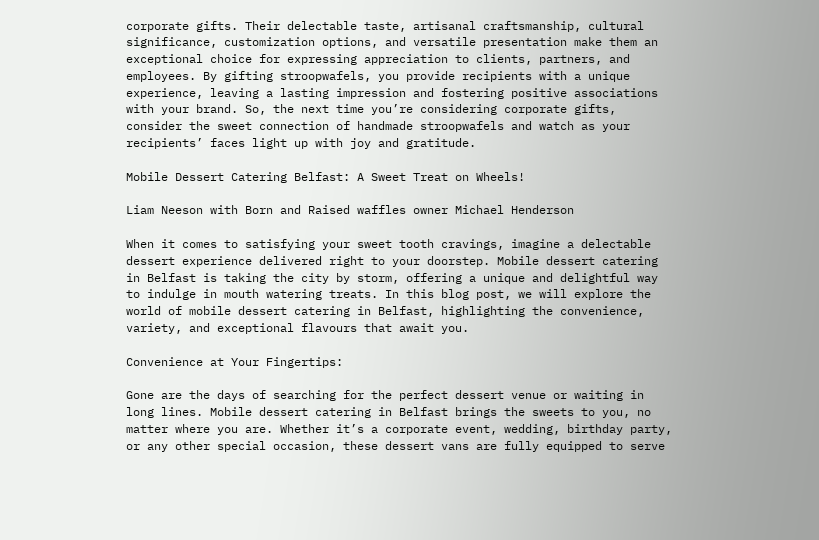corporate gifts. Their delectable taste, artisanal craftsmanship, cultural significance, customization options, and versatile presentation make them an exceptional choice for expressing appreciation to clients, partners, and employees. By gifting stroopwafels, you provide recipients with a unique experience, leaving a lasting impression and fostering positive associations with your brand. So, the next time you’re considering corporate gifts, consider the sweet connection of handmade stroopwafels and watch as your recipients’ faces light up with joy and gratitude.

Mobile Dessert Catering Belfast: A Sweet Treat on Wheels!

Liam Neeson with Born and Raised waffles owner Michael Henderson

When it comes to satisfying your sweet tooth cravings, imagine a delectable dessert experience delivered right to your doorstep. Mobile dessert catering in Belfast is taking the city by storm, offering a unique and delightful way to indulge in mouth watering treats. In this blog post, we will explore the world of mobile dessert catering in Belfast, highlighting the convenience, variety, and exceptional flavours that await you.

Convenience at Your Fingertips:

Gone are the days of searching for the perfect dessert venue or waiting in long lines. Mobile dessert catering in Belfast brings the sweets to you, no matter where you are. Whether it’s a corporate event, wedding, birthday party, or any other special occasion, these dessert vans are fully equipped to serve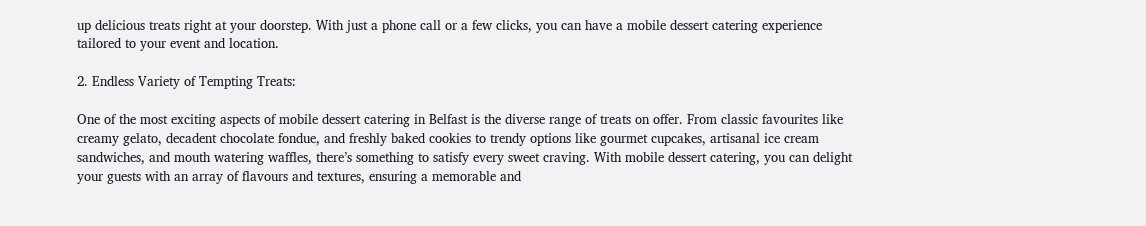up delicious treats right at your doorstep. With just a phone call or a few clicks, you can have a mobile dessert catering experience tailored to your event and location.

2. Endless Variety of Tempting Treats:

One of the most exciting aspects of mobile dessert catering in Belfast is the diverse range of treats on offer. From classic favourites like creamy gelato, decadent chocolate fondue, and freshly baked cookies to trendy options like gourmet cupcakes, artisanal ice cream sandwiches, and mouth watering waffles, there’s something to satisfy every sweet craving. With mobile dessert catering, you can delight your guests with an array of flavours and textures, ensuring a memorable and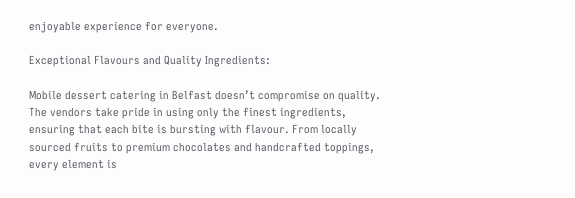enjoyable experience for everyone.

Exceptional Flavours and Quality Ingredients:

Mobile dessert catering in Belfast doesn’t compromise on quality. The vendors take pride in using only the finest ingredients, ensuring that each bite is bursting with flavour. From locally sourced fruits to premium chocolates and handcrafted toppings, every element is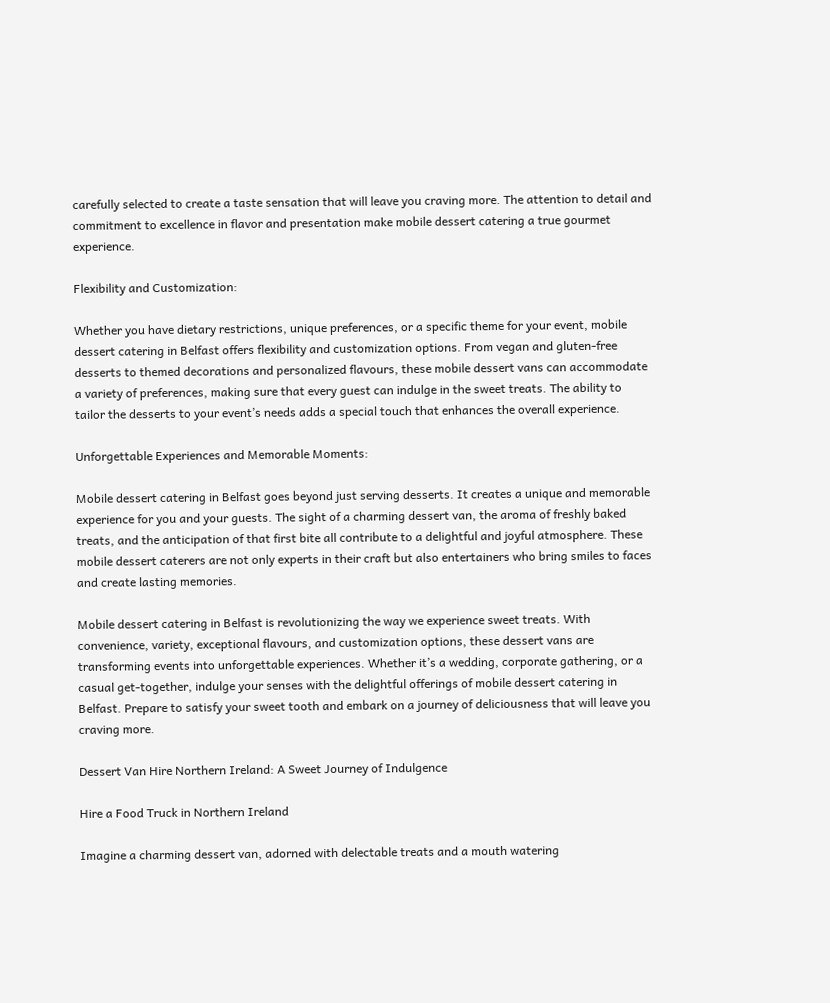carefully selected to create a taste sensation that will leave you craving more. The attention to detail and commitment to excellence in flavor and presentation make mobile dessert catering a true gourmet experience.

Flexibility and Customization:

Whether you have dietary restrictions, unique preferences, or a specific theme for your event, mobile dessert catering in Belfast offers flexibility and customization options. From vegan and gluten-free desserts to themed decorations and personalized flavours, these mobile dessert vans can accommodate a variety of preferences, making sure that every guest can indulge in the sweet treats. The ability to tailor the desserts to your event’s needs adds a special touch that enhances the overall experience.

Unforgettable Experiences and Memorable Moments:

Mobile dessert catering in Belfast goes beyond just serving desserts. It creates a unique and memorable experience for you and your guests. The sight of a charming dessert van, the aroma of freshly baked treats, and the anticipation of that first bite all contribute to a delightful and joyful atmosphere. These mobile dessert caterers are not only experts in their craft but also entertainers who bring smiles to faces and create lasting memories.

Mobile dessert catering in Belfast is revolutionizing the way we experience sweet treats. With convenience, variety, exceptional flavours, and customization options, these dessert vans are transforming events into unforgettable experiences. Whether it’s a wedding, corporate gathering, or a casual get-together, indulge your senses with the delightful offerings of mobile dessert catering in Belfast. Prepare to satisfy your sweet tooth and embark on a journey of deliciousness that will leave you craving more.

Dessert Van Hire Northern Ireland: A Sweet Journey of Indulgence

Hire a Food Truck in Northern Ireland

Imagine a charming dessert van, adorned with delectable treats and a mouth watering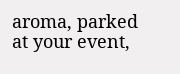aroma, parked at your event,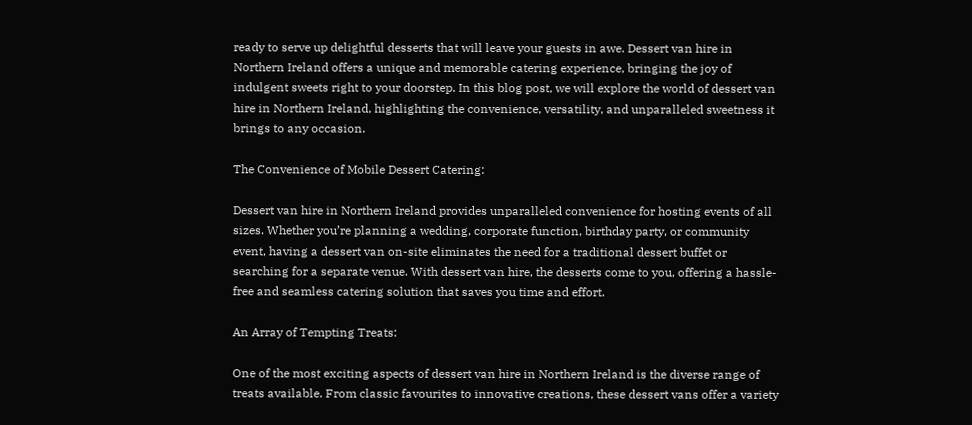ready to serve up delightful desserts that will leave your guests in awe. Dessert van hire in Northern Ireland offers a unique and memorable catering experience, bringing the joy of indulgent sweets right to your doorstep. In this blog post, we will explore the world of dessert van hire in Northern Ireland, highlighting the convenience, versatility, and unparalleled sweetness it brings to any occasion.

The Convenience of Mobile Dessert Catering:

Dessert van hire in Northern Ireland provides unparalleled convenience for hosting events of all sizes. Whether you’re planning a wedding, corporate function, birthday party, or community event, having a dessert van on-site eliminates the need for a traditional dessert buffet or searching for a separate venue. With dessert van hire, the desserts come to you, offering a hassle-free and seamless catering solution that saves you time and effort.

An Array of Tempting Treats:

One of the most exciting aspects of dessert van hire in Northern Ireland is the diverse range of treats available. From classic favourites to innovative creations, these dessert vans offer a variety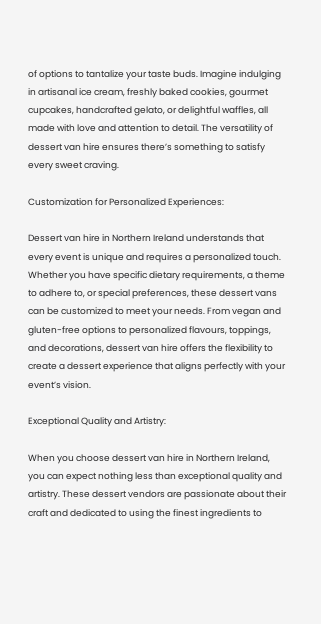of options to tantalize your taste buds. Imagine indulging in artisanal ice cream, freshly baked cookies, gourmet cupcakes, handcrafted gelato, or delightful waffles, all made with love and attention to detail. The versatility of dessert van hire ensures there’s something to satisfy every sweet craving.

Customization for Personalized Experiences:

Dessert van hire in Northern Ireland understands that every event is unique and requires a personalized touch. Whether you have specific dietary requirements, a theme to adhere to, or special preferences, these dessert vans can be customized to meet your needs. From vegan and gluten-free options to personalized flavours, toppings, and decorations, dessert van hire offers the flexibility to create a dessert experience that aligns perfectly with your event’s vision.

Exceptional Quality and Artistry:

When you choose dessert van hire in Northern Ireland, you can expect nothing less than exceptional quality and artistry. These dessert vendors are passionate about their craft and dedicated to using the finest ingredients to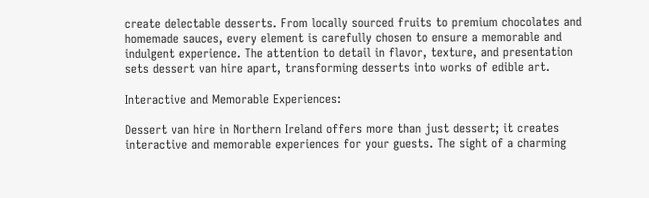create delectable desserts. From locally sourced fruits to premium chocolates and homemade sauces, every element is carefully chosen to ensure a memorable and indulgent experience. The attention to detail in flavor, texture, and presentation sets dessert van hire apart, transforming desserts into works of edible art.

Interactive and Memorable Experiences:

Dessert van hire in Northern Ireland offers more than just dessert; it creates interactive and memorable experiences for your guests. The sight of a charming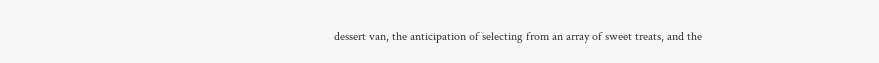dessert van, the anticipation of selecting from an array of sweet treats, and the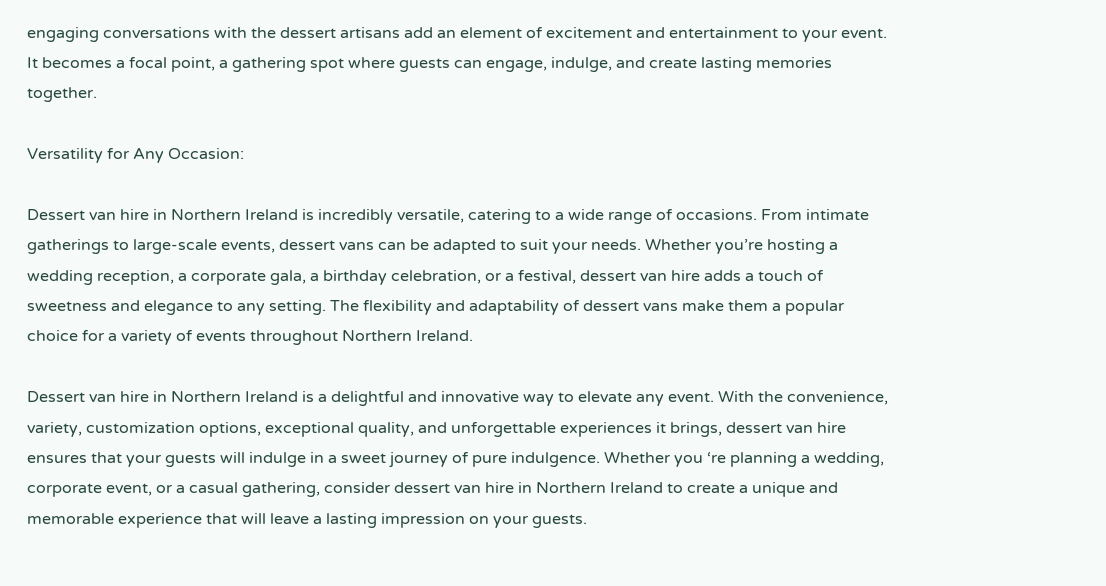engaging conversations with the dessert artisans add an element of excitement and entertainment to your event. It becomes a focal point, a gathering spot where guests can engage, indulge, and create lasting memories together.

Versatility for Any Occasion:

Dessert van hire in Northern Ireland is incredibly versatile, catering to a wide range of occasions. From intimate gatherings to large-scale events, dessert vans can be adapted to suit your needs. Whether you’re hosting a wedding reception, a corporate gala, a birthday celebration, or a festival, dessert van hire adds a touch of sweetness and elegance to any setting. The flexibility and adaptability of dessert vans make them a popular choice for a variety of events throughout Northern Ireland.

Dessert van hire in Northern Ireland is a delightful and innovative way to elevate any event. With the convenience, variety, customization options, exceptional quality, and unforgettable experiences it brings, dessert van hire ensures that your guests will indulge in a sweet journey of pure indulgence. Whether you ‘re planning a wedding, corporate event, or a casual gathering, consider dessert van hire in Northern Ireland to create a unique and memorable experience that will leave a lasting impression on your guests.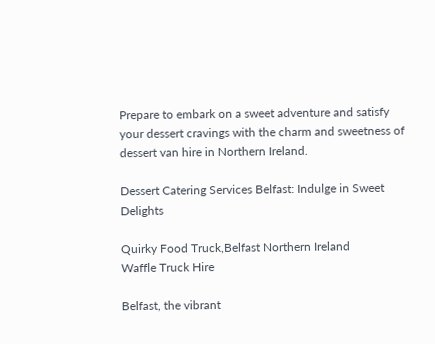Prepare to embark on a sweet adventure and satisfy your dessert cravings with the charm and sweetness of dessert van hire in Northern Ireland.

Dessert Catering Services Belfast: Indulge in Sweet Delights

Quirky Food Truck,Belfast Northern Ireland
Waffle Truck Hire

Belfast, the vibrant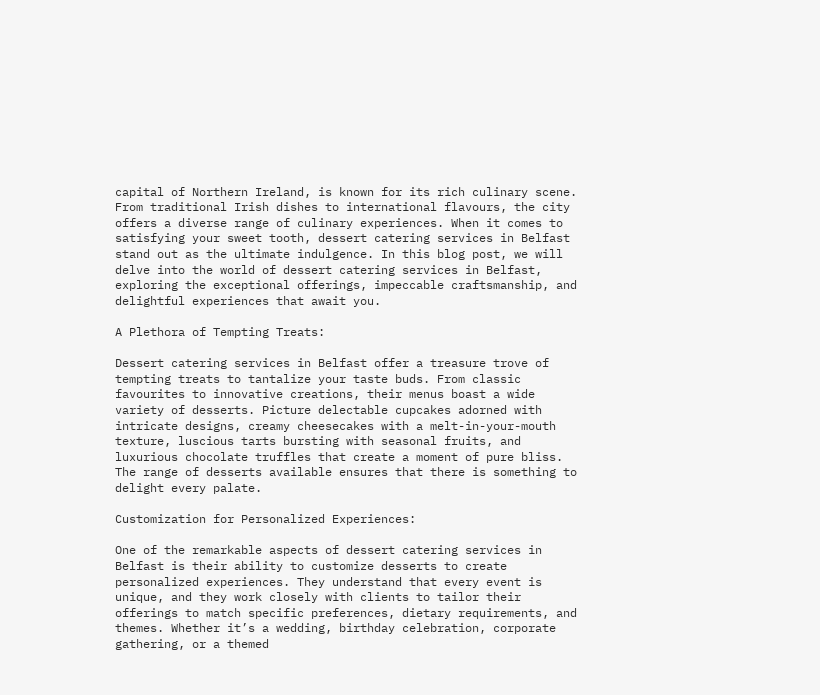capital of Northern Ireland, is known for its rich culinary scene. From traditional Irish dishes to international flavours, the city offers a diverse range of culinary experiences. When it comes to satisfying your sweet tooth, dessert catering services in Belfast stand out as the ultimate indulgence. In this blog post, we will delve into the world of dessert catering services in Belfast, exploring the exceptional offerings, impeccable craftsmanship, and delightful experiences that await you.

A Plethora of Tempting Treats:

Dessert catering services in Belfast offer a treasure trove of tempting treats to tantalize your taste buds. From classic favourites to innovative creations, their menus boast a wide variety of desserts. Picture delectable cupcakes adorned with intricate designs, creamy cheesecakes with a melt-in-your-mouth texture, luscious tarts bursting with seasonal fruits, and luxurious chocolate truffles that create a moment of pure bliss. The range of desserts available ensures that there is something to delight every palate.

Customization for Personalized Experiences:

One of the remarkable aspects of dessert catering services in Belfast is their ability to customize desserts to create personalized experiences. They understand that every event is unique, and they work closely with clients to tailor their offerings to match specific preferences, dietary requirements, and themes. Whether it’s a wedding, birthday celebration, corporate gathering, or a themed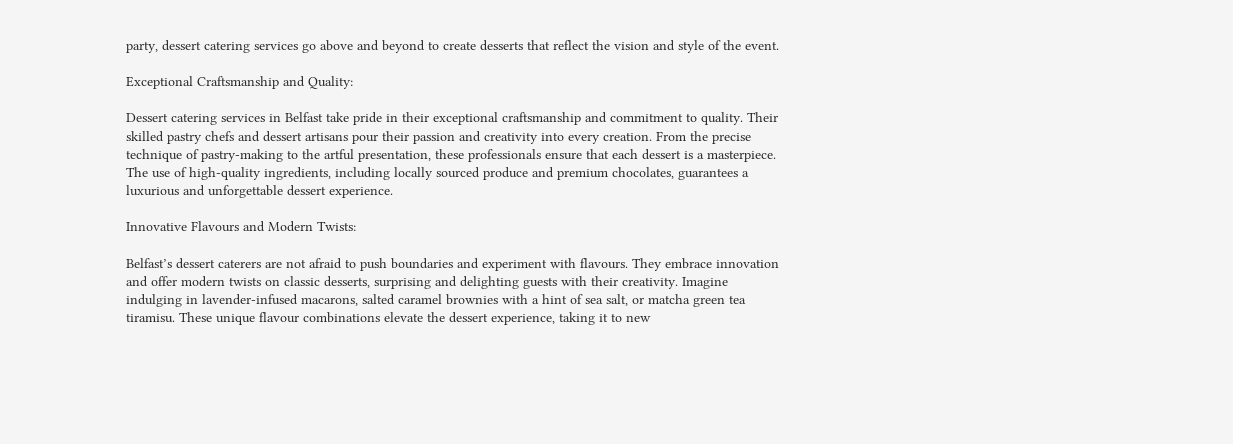party, dessert catering services go above and beyond to create desserts that reflect the vision and style of the event.

Exceptional Craftsmanship and Quality:

Dessert catering services in Belfast take pride in their exceptional craftsmanship and commitment to quality. Their skilled pastry chefs and dessert artisans pour their passion and creativity into every creation. From the precise technique of pastry-making to the artful presentation, these professionals ensure that each dessert is a masterpiece. The use of high-quality ingredients, including locally sourced produce and premium chocolates, guarantees a luxurious and unforgettable dessert experience.

Innovative Flavours and Modern Twists:

Belfast’s dessert caterers are not afraid to push boundaries and experiment with flavours. They embrace innovation and offer modern twists on classic desserts, surprising and delighting guests with their creativity. Imagine indulging in lavender-infused macarons, salted caramel brownies with a hint of sea salt, or matcha green tea tiramisu. These unique flavour combinations elevate the dessert experience, taking it to new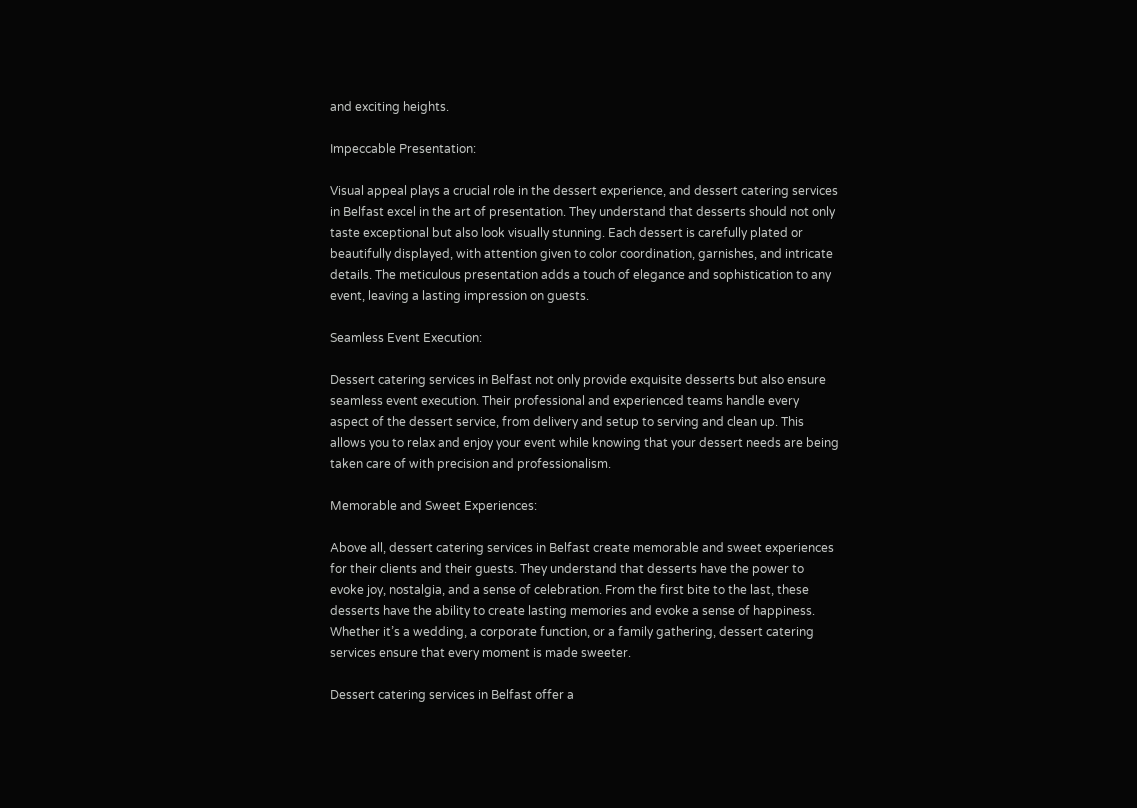and exciting heights.

Impeccable Presentation:

Visual appeal plays a crucial role in the dessert experience, and dessert catering services in Belfast excel in the art of presentation. They understand that desserts should not only taste exceptional but also look visually stunning. Each dessert is carefully plated or beautifully displayed, with attention given to color coordination, garnishes, and intricate details. The meticulous presentation adds a touch of elegance and sophistication to any event, leaving a lasting impression on guests.

Seamless Event Execution:

Dessert catering services in Belfast not only provide exquisite desserts but also ensure seamless event execution. Their professional and experienced teams handle every aspect of the dessert service, from delivery and setup to serving and clean up. This allows you to relax and enjoy your event while knowing that your dessert needs are being taken care of with precision and professionalism.

Memorable and Sweet Experiences:

Above all, dessert catering services in Belfast create memorable and sweet experiences for their clients and their guests. They understand that desserts have the power to evoke joy, nostalgia, and a sense of celebration. From the first bite to the last, these desserts have the ability to create lasting memories and evoke a sense of happiness. Whether it’s a wedding, a corporate function, or a family gathering, dessert catering services ensure that every moment is made sweeter.

Dessert catering services in Belfast offer a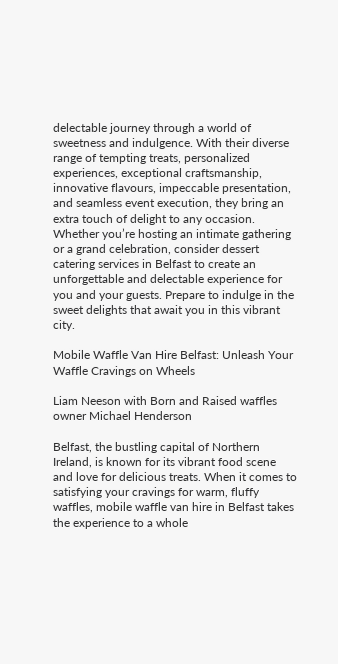delectable journey through a world of sweetness and indulgence. With their diverse range of tempting treats, personalized experiences, exceptional craftsmanship, innovative flavours, impeccable presentation, and seamless event execution, they bring an extra touch of delight to any occasion. Whether you’re hosting an intimate gathering or a grand celebration, consider dessert catering services in Belfast to create an unforgettable and delectable experience for you and your guests. Prepare to indulge in the sweet delights that await you in this vibrant city.

Mobile Waffle Van Hire Belfast: Unleash Your Waffle Cravings on Wheels

Liam Neeson with Born and Raised waffles owner Michael Henderson

Belfast, the bustling capital of Northern Ireland, is known for its vibrant food scene and love for delicious treats. When it comes to satisfying your cravings for warm, fluffy waffles, mobile waffle van hire in Belfast takes the experience to a whole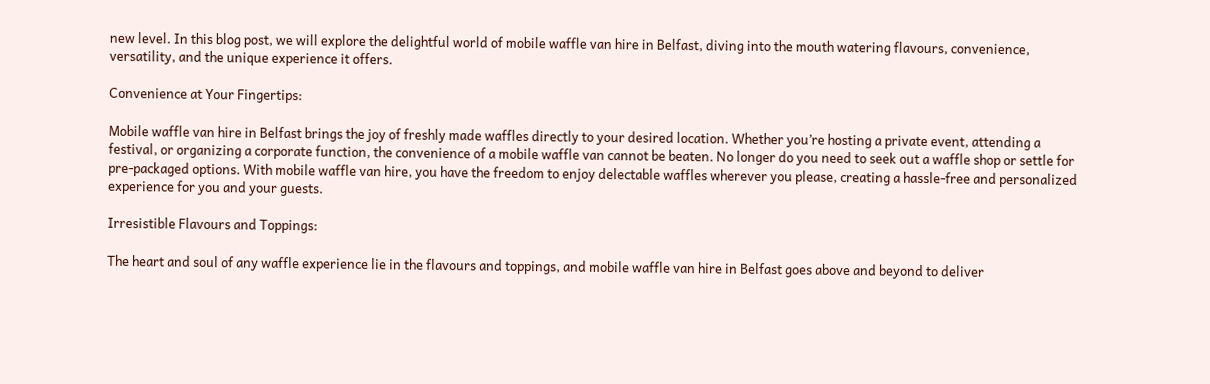new level. In this blog post, we will explore the delightful world of mobile waffle van hire in Belfast, diving into the mouth watering flavours, convenience, versatility, and the unique experience it offers.

Convenience at Your Fingertips:

Mobile waffle van hire in Belfast brings the joy of freshly made waffles directly to your desired location. Whether you’re hosting a private event, attending a festival, or organizing a corporate function, the convenience of a mobile waffle van cannot be beaten. No longer do you need to seek out a waffle shop or settle for pre-packaged options. With mobile waffle van hire, you have the freedom to enjoy delectable waffles wherever you please, creating a hassle-free and personalized experience for you and your guests.

Irresistible Flavours and Toppings:

The heart and soul of any waffle experience lie in the flavours and toppings, and mobile waffle van hire in Belfast goes above and beyond to deliver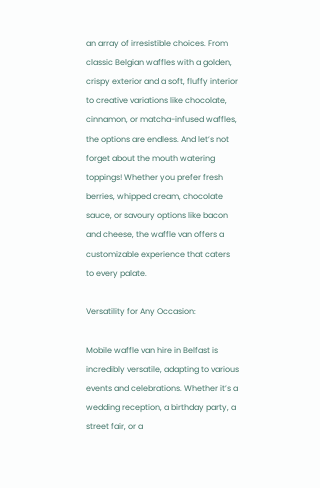an array of irresistible choices. From classic Belgian waffles with a golden, crispy exterior and a soft, fluffy interior to creative variations like chocolate, cinnamon, or matcha-infused waffles, the options are endless. And let’s not forget about the mouth watering toppings! Whether you prefer fresh berries, whipped cream, chocolate sauce, or savoury options like bacon and cheese, the waffle van offers a customizable experience that caters to every palate.

Versatility for Any Occasion:

Mobile waffle van hire in Belfast is incredibly versatile, adapting to various events and celebrations. Whether it’s a wedding reception, a birthday party, a street fair, or a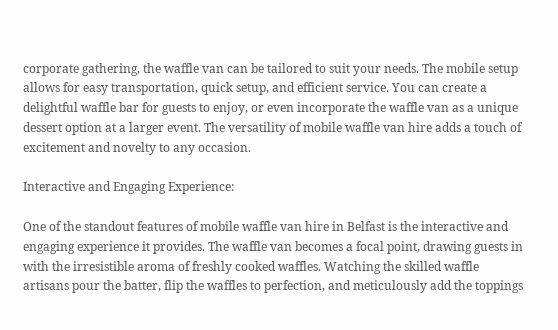corporate gathering, the waffle van can be tailored to suit your needs. The mobile setup allows for easy transportation, quick setup, and efficient service. You can create a delightful waffle bar for guests to enjoy, or even incorporate the waffle van as a unique dessert option at a larger event. The versatility of mobile waffle van hire adds a touch of excitement and novelty to any occasion.

Interactive and Engaging Experience:

One of the standout features of mobile waffle van hire in Belfast is the interactive and engaging experience it provides. The waffle van becomes a focal point, drawing guests in with the irresistible aroma of freshly cooked waffles. Watching the skilled waffle artisans pour the batter, flip the waffles to perfection, and meticulously add the toppings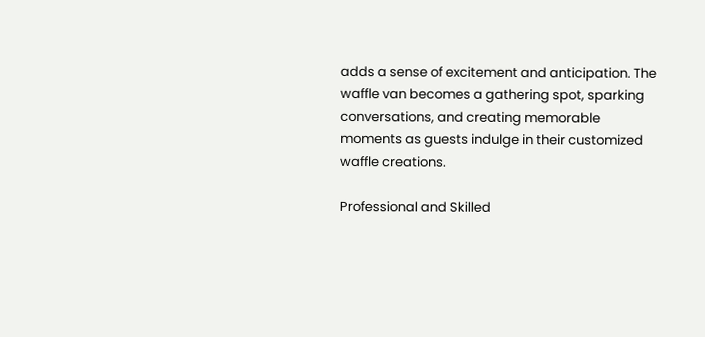adds a sense of excitement and anticipation. The waffle van becomes a gathering spot, sparking conversations, and creating memorable moments as guests indulge in their customized waffle creations.

Professional and Skilled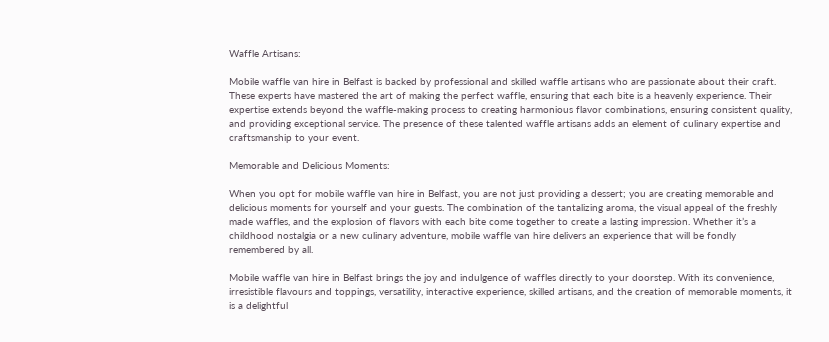Waffle Artisans:

Mobile waffle van hire in Belfast is backed by professional and skilled waffle artisans who are passionate about their craft. These experts have mastered the art of making the perfect waffle, ensuring that each bite is a heavenly experience. Their expertise extends beyond the waffle-making process to creating harmonious flavor combinations, ensuring consistent quality, and providing exceptional service. The presence of these talented waffle artisans adds an element of culinary expertise and craftsmanship to your event.

Memorable and Delicious Moments:

When you opt for mobile waffle van hire in Belfast, you are not just providing a dessert; you are creating memorable and delicious moments for yourself and your guests. The combination of the tantalizing aroma, the visual appeal of the freshly made waffles, and the explosion of flavors with each bite come together to create a lasting impression. Whether it’s a childhood nostalgia or a new culinary adventure, mobile waffle van hire delivers an experience that will be fondly remembered by all.

Mobile waffle van hire in Belfast brings the joy and indulgence of waffles directly to your doorstep. With its convenience, irresistible flavours and toppings, versatility, interactive experience, skilled artisans, and the creation of memorable moments, it is a delightful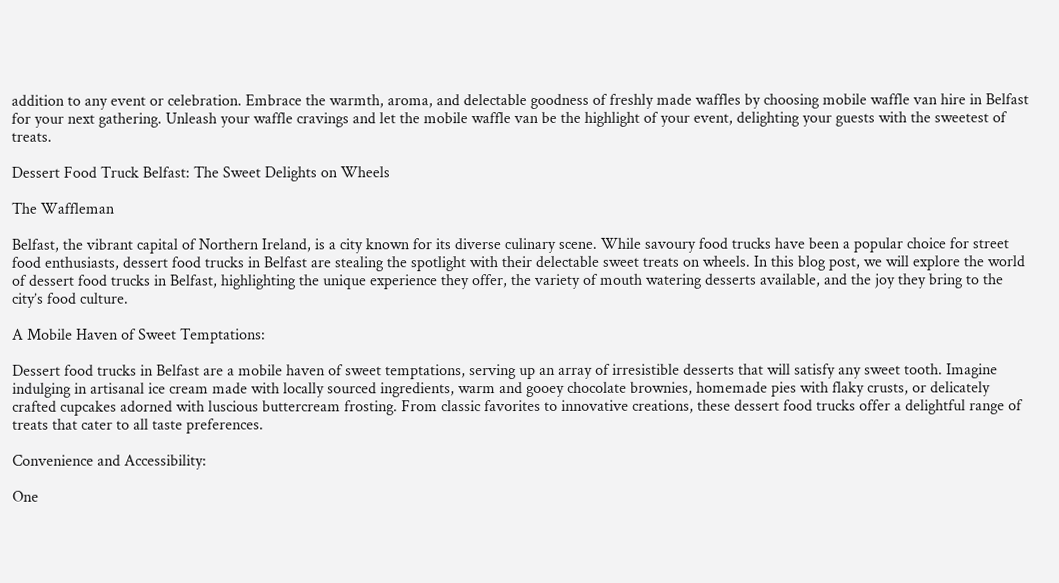addition to any event or celebration. Embrace the warmth, aroma, and delectable goodness of freshly made waffles by choosing mobile waffle van hire in Belfast for your next gathering. Unleash your waffle cravings and let the mobile waffle van be the highlight of your event, delighting your guests with the sweetest of treats.

Dessert Food Truck Belfast: The Sweet Delights on Wheels

The Waffleman

Belfast, the vibrant capital of Northern Ireland, is a city known for its diverse culinary scene. While savoury food trucks have been a popular choice for street food enthusiasts, dessert food trucks in Belfast are stealing the spotlight with their delectable sweet treats on wheels. In this blog post, we will explore the world of dessert food trucks in Belfast, highlighting the unique experience they offer, the variety of mouth watering desserts available, and the joy they bring to the city’s food culture.

A Mobile Haven of Sweet Temptations:

Dessert food trucks in Belfast are a mobile haven of sweet temptations, serving up an array of irresistible desserts that will satisfy any sweet tooth. Imagine indulging in artisanal ice cream made with locally sourced ingredients, warm and gooey chocolate brownies, homemade pies with flaky crusts, or delicately crafted cupcakes adorned with luscious buttercream frosting. From classic favorites to innovative creations, these dessert food trucks offer a delightful range of treats that cater to all taste preferences.

Convenience and Accessibility:

One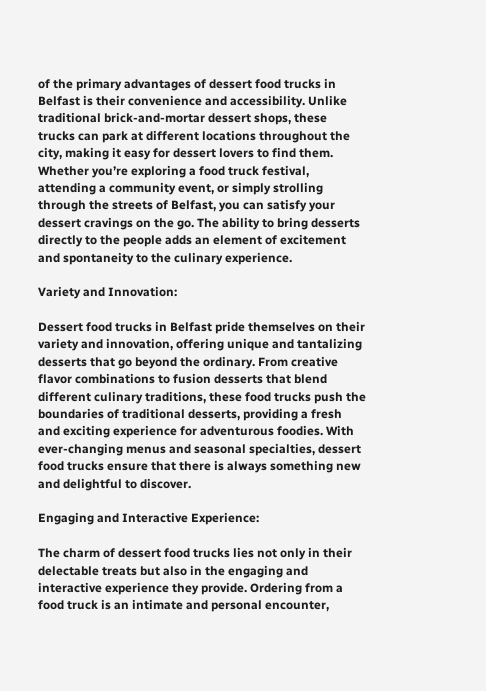of the primary advantages of dessert food trucks in Belfast is their convenience and accessibility. Unlike traditional brick-and-mortar dessert shops, these trucks can park at different locations throughout the city, making it easy for dessert lovers to find them. Whether you’re exploring a food truck festival, attending a community event, or simply strolling through the streets of Belfast, you can satisfy your dessert cravings on the go. The ability to bring desserts directly to the people adds an element of excitement and spontaneity to the culinary experience.

Variety and Innovation:

Dessert food trucks in Belfast pride themselves on their variety and innovation, offering unique and tantalizing desserts that go beyond the ordinary. From creative flavor combinations to fusion desserts that blend different culinary traditions, these food trucks push the boundaries of traditional desserts, providing a fresh and exciting experience for adventurous foodies. With ever-changing menus and seasonal specialties, dessert food trucks ensure that there is always something new and delightful to discover.

Engaging and Interactive Experience:

The charm of dessert food trucks lies not only in their delectable treats but also in the engaging and interactive experience they provide. Ordering from a food truck is an intimate and personal encounter,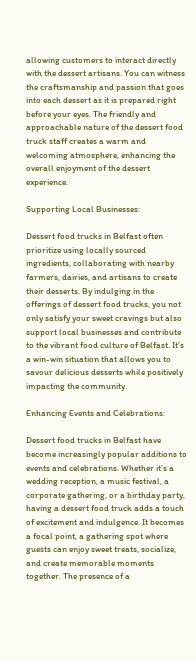allowing customers to interact directly with the dessert artisans. You can witness the craftsmanship and passion that goes into each dessert as it is prepared right before your eyes. The friendly and approachable nature of the dessert food truck staff creates a warm and welcoming atmosphere, enhancing the overall enjoyment of the dessert experience.

Supporting Local Businesses:

Dessert food trucks in Belfast often prioritize using locally sourced ingredients, collaborating with nearby farmers, dairies, and artisans to create their desserts. By indulging in the offerings of dessert food trucks, you not only satisfy your sweet cravings but also support local businesses and contribute to the vibrant food culture of Belfast. It’s a win-win situation that allows you to savour delicious desserts while positively impacting the community.

Enhancing Events and Celebrations:

Dessert food trucks in Belfast have become increasingly popular additions to events and celebrations. Whether it’s a wedding reception, a music festival, a corporate gathering, or a birthday party, having a dessert food truck adds a touch of excitement and indulgence. It becomes a focal point, a gathering spot where guests can enjoy sweet treats, socialize, and create memorable moments together. The presence of a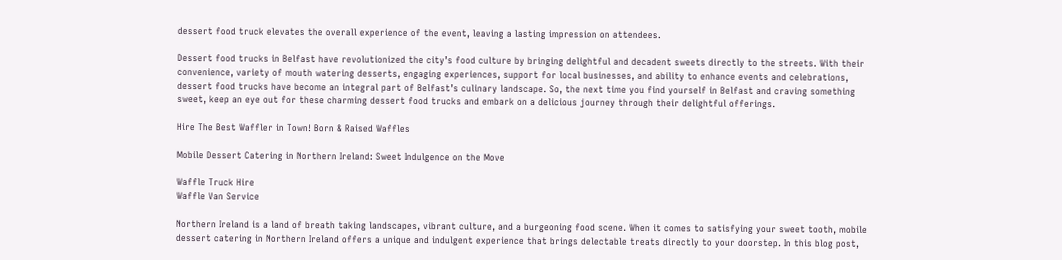dessert food truck elevates the overall experience of the event, leaving a lasting impression on attendees.

Dessert food trucks in Belfast have revolutionized the city’s food culture by bringing delightful and decadent sweets directly to the streets. With their convenience, variety of mouth watering desserts, engaging experiences, support for local businesses, and ability to enhance events and celebrations, dessert food trucks have become an integral part of Belfast’s culinary landscape. So, the next time you find yourself in Belfast and craving something sweet, keep an eye out for these charming dessert food trucks and embark on a delicious journey through their delightful offerings.

Hire The Best Waffler in Town! Born & Raised Waffles

Mobile Dessert Catering in Northern Ireland: Sweet Indulgence on the Move

Waffle Truck Hire
Waffle Van Service

Northern Ireland is a land of breath taking landscapes, vibrant culture, and a burgeoning food scene. When it comes to satisfying your sweet tooth, mobile dessert catering in Northern Ireland offers a unique and indulgent experience that brings delectable treats directly to your doorstep. In this blog post,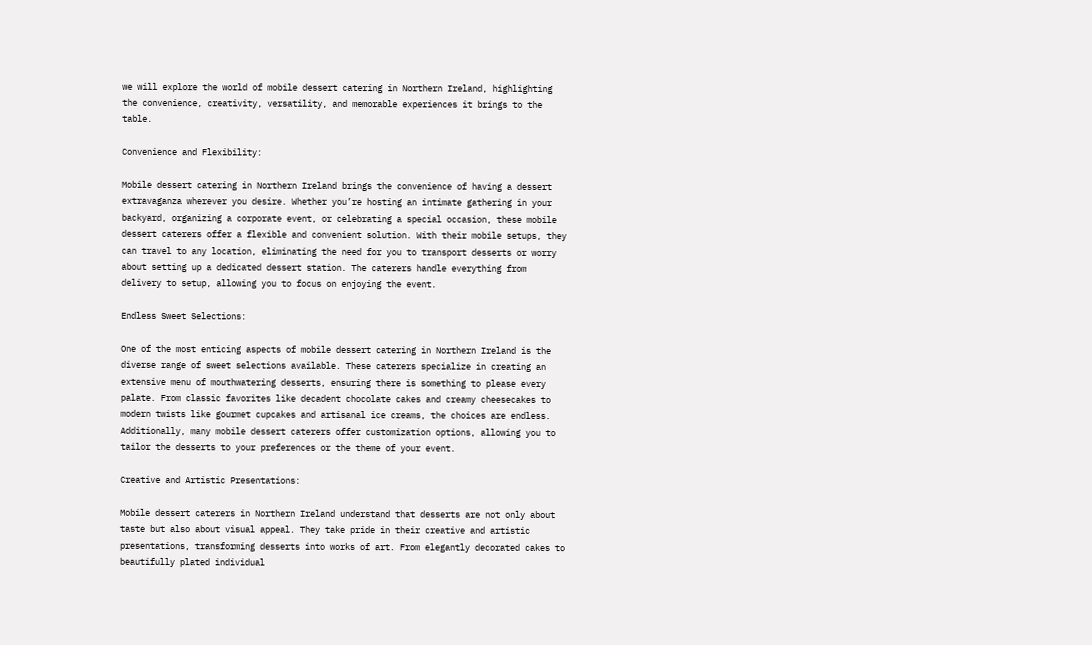we will explore the world of mobile dessert catering in Northern Ireland, highlighting the convenience, creativity, versatility, and memorable experiences it brings to the table.

Convenience and Flexibility:

Mobile dessert catering in Northern Ireland brings the convenience of having a dessert extravaganza wherever you desire. Whether you’re hosting an intimate gathering in your backyard, organizing a corporate event, or celebrating a special occasion, these mobile dessert caterers offer a flexible and convenient solution. With their mobile setups, they can travel to any location, eliminating the need for you to transport desserts or worry about setting up a dedicated dessert station. The caterers handle everything from delivery to setup, allowing you to focus on enjoying the event.

Endless Sweet Selections:

One of the most enticing aspects of mobile dessert catering in Northern Ireland is the diverse range of sweet selections available. These caterers specialize in creating an extensive menu of mouthwatering desserts, ensuring there is something to please every palate. From classic favorites like decadent chocolate cakes and creamy cheesecakes to modern twists like gourmet cupcakes and artisanal ice creams, the choices are endless. Additionally, many mobile dessert caterers offer customization options, allowing you to tailor the desserts to your preferences or the theme of your event.

Creative and Artistic Presentations:

Mobile dessert caterers in Northern Ireland understand that desserts are not only about taste but also about visual appeal. They take pride in their creative and artistic presentations, transforming desserts into works of art. From elegantly decorated cakes to beautifully plated individual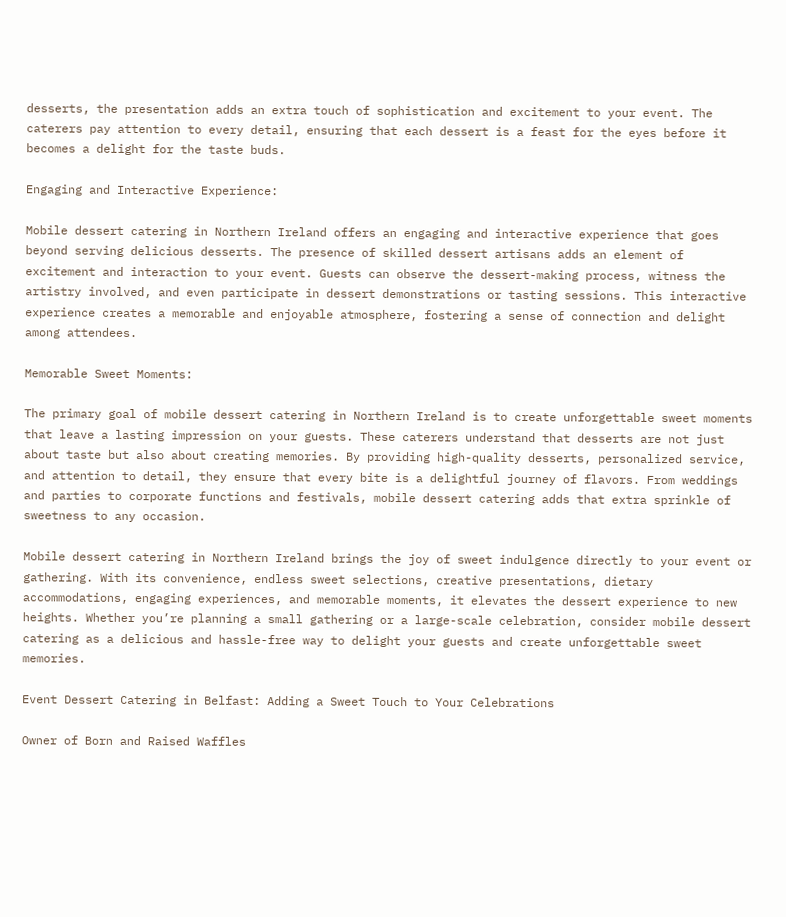desserts, the presentation adds an extra touch of sophistication and excitement to your event. The caterers pay attention to every detail, ensuring that each dessert is a feast for the eyes before it becomes a delight for the taste buds.

Engaging and Interactive Experience:

Mobile dessert catering in Northern Ireland offers an engaging and interactive experience that goes beyond serving delicious desserts. The presence of skilled dessert artisans adds an element of excitement and interaction to your event. Guests can observe the dessert-making process, witness the artistry involved, and even participate in dessert demonstrations or tasting sessions. This interactive experience creates a memorable and enjoyable atmosphere, fostering a sense of connection and delight among attendees.

Memorable Sweet Moments:

The primary goal of mobile dessert catering in Northern Ireland is to create unforgettable sweet moments that leave a lasting impression on your guests. These caterers understand that desserts are not just about taste but also about creating memories. By providing high-quality desserts, personalized service, and attention to detail, they ensure that every bite is a delightful journey of flavors. From weddings and parties to corporate functions and festivals, mobile dessert catering adds that extra sprinkle of sweetness to any occasion.

Mobile dessert catering in Northern Ireland brings the joy of sweet indulgence directly to your event or gathering. With its convenience, endless sweet selections, creative presentations, dietary accommodations, engaging experiences, and memorable moments, it elevates the dessert experience to new heights. Whether you’re planning a small gathering or a large-scale celebration, consider mobile dessert catering as a delicious and hassle-free way to delight your guests and create unforgettable sweet memories.

Event Dessert Catering in Belfast: Adding a Sweet Touch to Your Celebrations

Owner of Born and Raised Waffles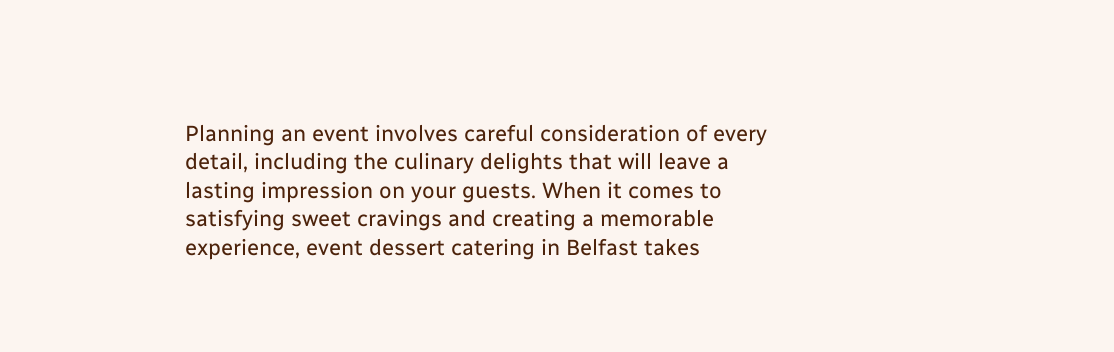Planning an event involves careful consideration of every detail, including the culinary delights that will leave a lasting impression on your guests. When it comes to satisfying sweet cravings and creating a memorable experience, event dessert catering in Belfast takes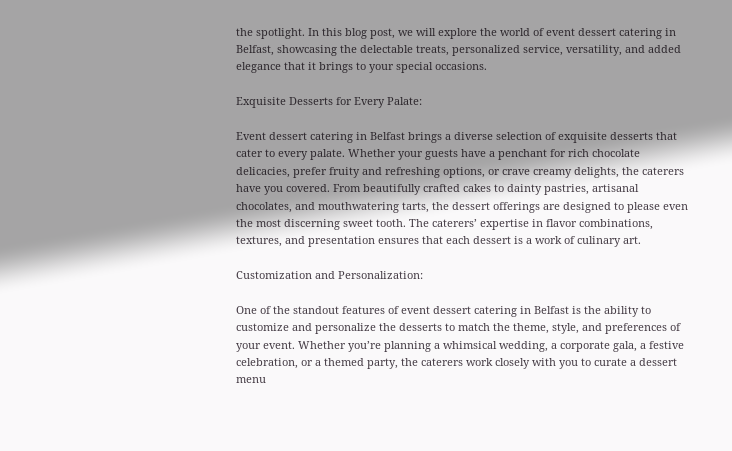the spotlight. In this blog post, we will explore the world of event dessert catering in Belfast, showcasing the delectable treats, personalized service, versatility, and added elegance that it brings to your special occasions.

Exquisite Desserts for Every Palate:

Event dessert catering in Belfast brings a diverse selection of exquisite desserts that cater to every palate. Whether your guests have a penchant for rich chocolate delicacies, prefer fruity and refreshing options, or crave creamy delights, the caterers have you covered. From beautifully crafted cakes to dainty pastries, artisanal chocolates, and mouthwatering tarts, the dessert offerings are designed to please even the most discerning sweet tooth. The caterers’ expertise in flavor combinations, textures, and presentation ensures that each dessert is a work of culinary art.

Customization and Personalization:

One of the standout features of event dessert catering in Belfast is the ability to customize and personalize the desserts to match the theme, style, and preferences of your event. Whether you’re planning a whimsical wedding, a corporate gala, a festive celebration, or a themed party, the caterers work closely with you to curate a dessert menu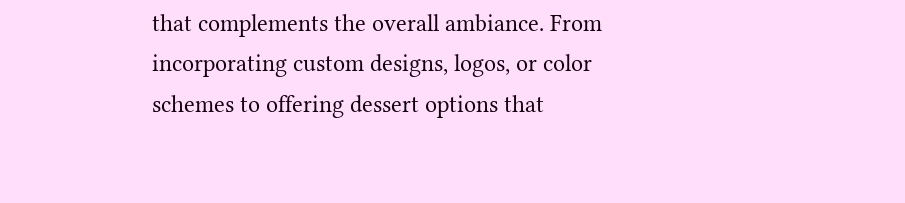that complements the overall ambiance. From incorporating custom designs, logos, or color schemes to offering dessert options that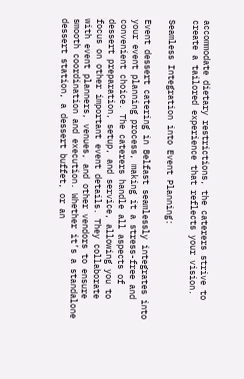accommodate dietary restrictions, the caterers strive to create a tailored experience that reflects your vision.

Seamless Integration into Event Planning:

Event dessert catering in Belfast seamlessly integrates into your event planning process, making it a stress-free and convenient choice. The caterers handle all aspects of dessert preparation, setup, and service, allowing you to focus on other important event details. They collaborate with event planners, venues, and other vendors to ensure smooth coordination and execution. Whether it’s a standalone dessert station, a dessert buffet, or an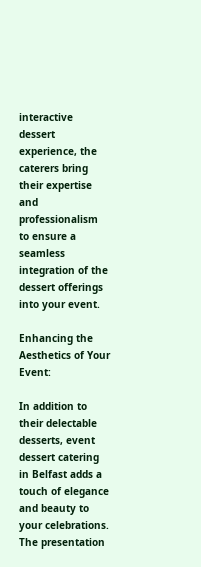interactive dessert experience, the caterers bring their expertise and professionalism to ensure a seamless integration of the dessert offerings into your event.

Enhancing the Aesthetics of Your Event:

In addition to their delectable desserts, event dessert catering in Belfast adds a touch of elegance and beauty to your celebrations. The presentation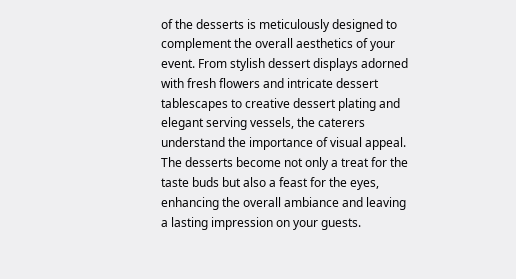of the desserts is meticulously designed to complement the overall aesthetics of your event. From stylish dessert displays adorned with fresh flowers and intricate dessert tablescapes to creative dessert plating and elegant serving vessels, the caterers understand the importance of visual appeal. The desserts become not only a treat for the taste buds but also a feast for the eyes, enhancing the overall ambiance and leaving a lasting impression on your guests.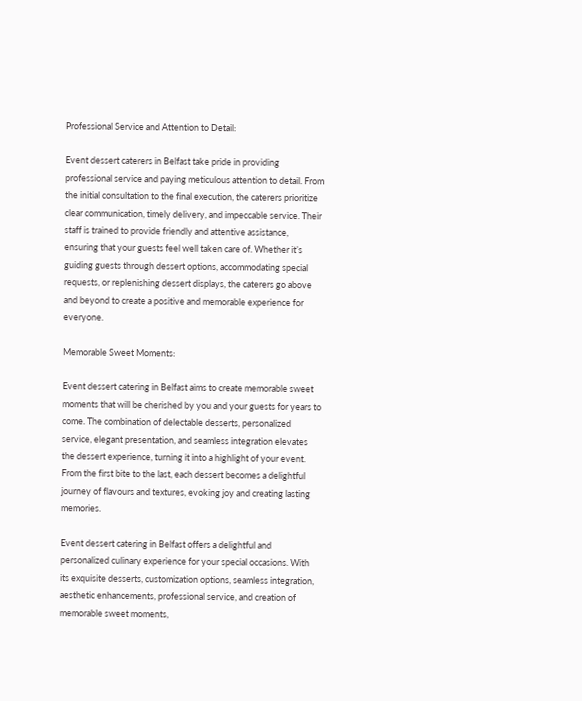Professional Service and Attention to Detail:

Event dessert caterers in Belfast take pride in providing professional service and paying meticulous attention to detail. From the initial consultation to the final execution, the caterers prioritize clear communication, timely delivery, and impeccable service. Their staff is trained to provide friendly and attentive assistance, ensuring that your guests feel well taken care of. Whether it’s guiding guests through dessert options, accommodating special requests, or replenishing dessert displays, the caterers go above and beyond to create a positive and memorable experience for everyone.

Memorable Sweet Moments:

Event dessert catering in Belfast aims to create memorable sweet moments that will be cherished by you and your guests for years to come. The combination of delectable desserts, personalized service, elegant presentation, and seamless integration elevates the dessert experience, turning it into a highlight of your event. From the first bite to the last, each dessert becomes a delightful journey of flavours and textures, evoking joy and creating lasting memories.

Event dessert catering in Belfast offers a delightful and personalized culinary experience for your special occasions. With its exquisite desserts, customization options, seamless integration, aesthetic enhancements, professional service, and creation of memorable sweet moments,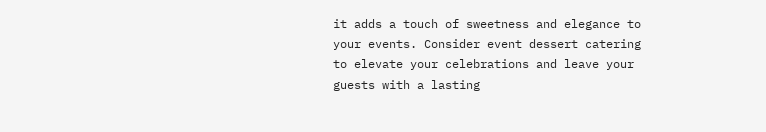it adds a touch of sweetness and elegance to your events. Consider event dessert catering to elevate your celebrations and leave your guests with a lasting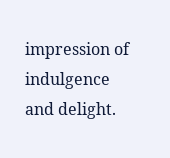impression of indulgence and delight.